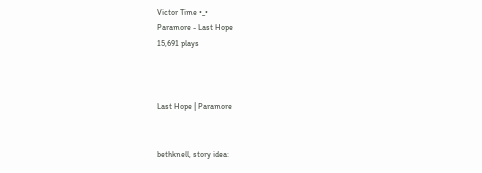Victor Time •_•
Paramore - Last Hope
15,691 plays



Last Hope | Paramore


bethknell, story idea: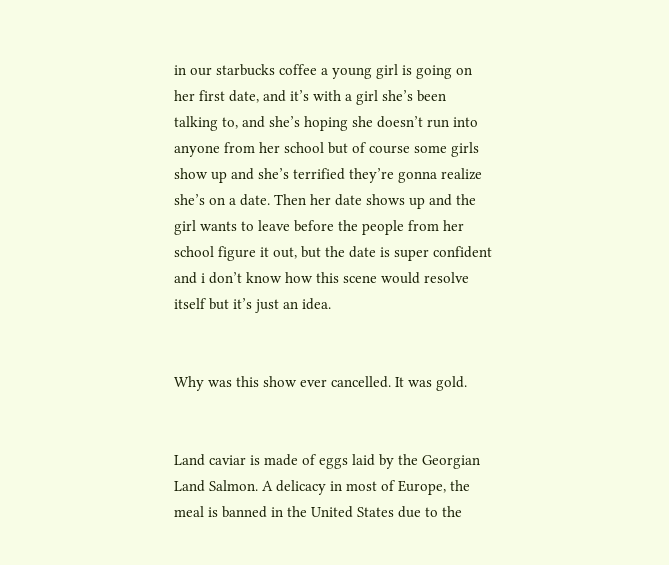in our starbucks coffee a young girl is going on her first date, and it’s with a girl she’s been talking to, and she’s hoping she doesn’t run into anyone from her school but of course some girls show up and she’s terrified they’re gonna realize she’s on a date. Then her date shows up and the girl wants to leave before the people from her school figure it out, but the date is super confident and i don’t know how this scene would resolve itself but it’s just an idea.


Why was this show ever cancelled. It was gold.


Land caviar is made of eggs laid by the Georgian Land Salmon. A delicacy in most of Europe, the meal is banned in the United States due to the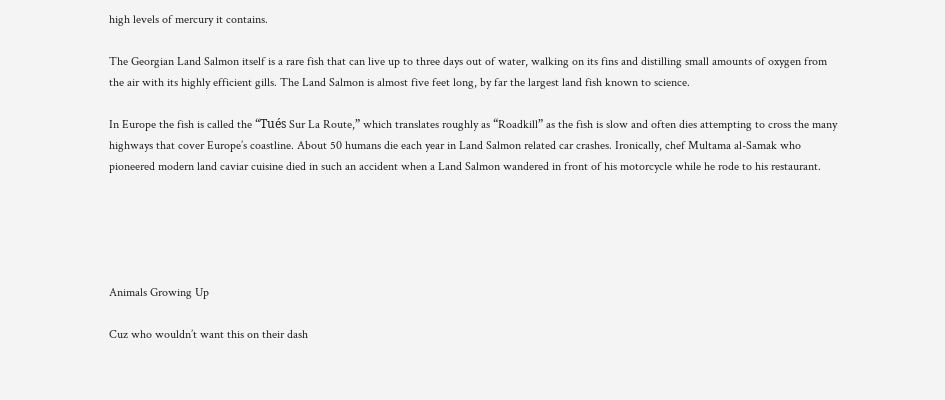high levels of mercury it contains.

The Georgian Land Salmon itself is a rare fish that can live up to three days out of water, walking on its fins and distilling small amounts of oxygen from the air with its highly efficient gills. The Land Salmon is almost five feet long, by far the largest land fish known to science.

In Europe the fish is called the “Tués Sur La Route,” which translates roughly as “Roadkill” as the fish is slow and often dies attempting to cross the many highways that cover Europe’s coastline. About 50 humans die each year in Land Salmon related car crashes. Ironically, chef Multama al-Samak who pioneered modern land caviar cuisine died in such an accident when a Land Salmon wandered in front of his motorcycle while he rode to his restaurant.





Animals Growing Up

Cuz who wouldn’t want this on their dash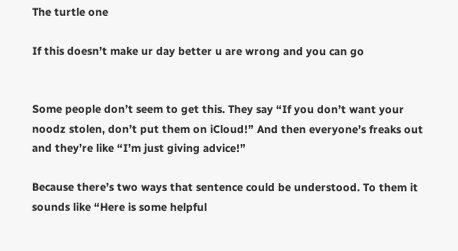The turtle one

If this doesn’t make ur day better u are wrong and you can go


Some people don’t seem to get this. They say “If you don’t want your noodz stolen, don’t put them on iCloud!” And then everyone’s freaks out and they’re like “I’m just giving advice!”

Because there’s two ways that sentence could be understood. To them it sounds like “Here is some helpful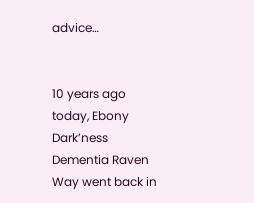advice…


10 years ago today, Ebony Dark’ness Dementia Raven Way went back in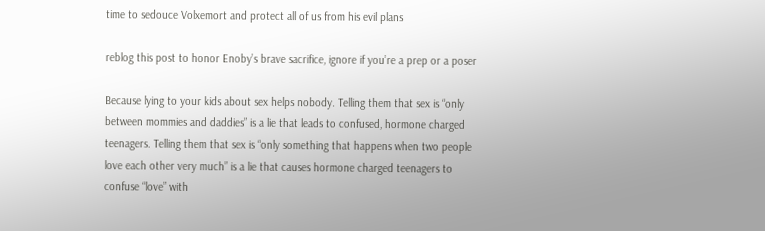time to sedouce Volxemort and protect all of us from his evil plans

reblog this post to honor Enoby’s brave sacrifice, ignore if you’re a prep or a poser

Because lying to your kids about sex helps nobody. Telling them that sex is “only between mommies and daddies” is a lie that leads to confused, hormone charged teenagers. Telling them that sex is “only something that happens when two people love each other very much” is a lie that causes hormone charged teenagers to confuse “love” with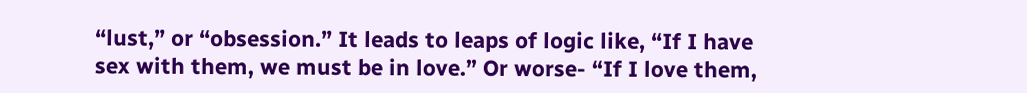“lust,” or “obsession.” It leads to leaps of logic like, “If I have sex with them, we must be in love.” Or worse- “If I love them,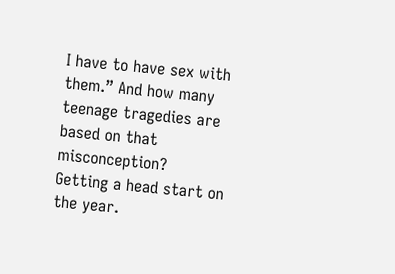I have to have sex with them.” And how many teenage tragedies are based on that misconception?
Getting a head start on the year.